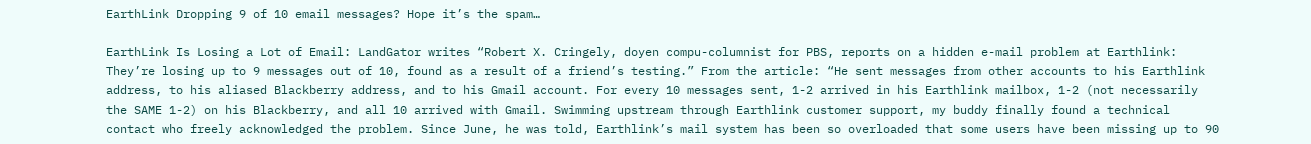EarthLink Dropping 9 of 10 email messages? Hope it’s the spam…

EarthLink Is Losing a Lot of Email: LandGator writes “Robert X. Cringely, doyen compu-columnist for PBS, reports on a hidden e-mail problem at Earthlink: They’re losing up to 9 messages out of 10, found as a result of a friend’s testing.” From the article: “He sent messages from other accounts to his Earthlink address, to his aliased Blackberry address, and to his Gmail account. For every 10 messages sent, 1-2 arrived in his Earthlink mailbox, 1-2 (not necessarily the SAME 1-2) on his Blackberry, and all 10 arrived with Gmail. Swimming upstream through Earthlink customer support, my buddy finally found a technical contact who freely acknowledged the problem. Since June, he was told, Earthlink’s mail system has been so overloaded that some users have been missing up to 90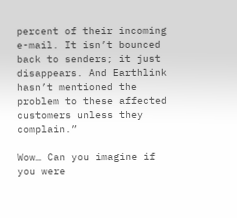percent of their incoming e-mail. It isn’t bounced back to senders; it just disappears. And Earthlink hasn’t mentioned the problem to these affected customers unless they complain.”

Wow… Can you imagine if you were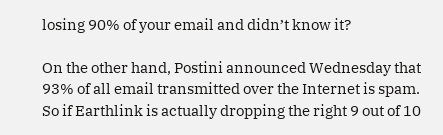losing 90% of your email and didn’t know it?

On the other hand, Postini announced Wednesday that 93% of all email transmitted over the Internet is spam. So if Earthlink is actually dropping the right 9 out of 10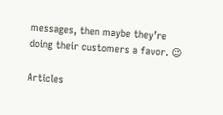messages, then maybe they’re doing their customers a favor. 😉

Articles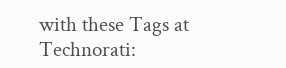with these Tags at Technorati: